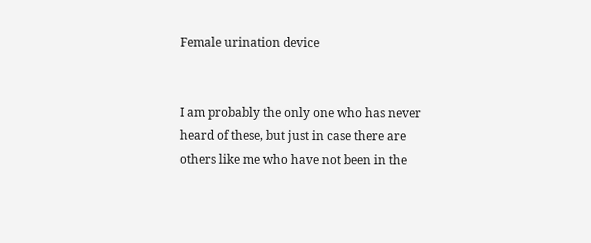Female urination device


I am probably the only one who has never heard of these, but just in case there are others like me who have not been in the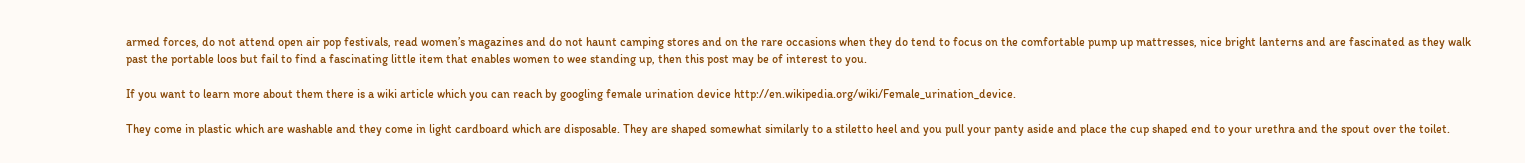armed forces, do not attend open air pop festivals, read women’s magazines and do not haunt camping stores and on the rare occasions when they do tend to focus on the comfortable pump up mattresses, nice bright lanterns and are fascinated as they walk past the portable loos but fail to find a fascinating little item that enables women to wee standing up, then this post may be of interest to you.

If you want to learn more about them there is a wiki article which you can reach by googling female urination device http://en.wikipedia.org/wiki/Female_urination_device.

They come in plastic which are washable and they come in light cardboard which are disposable. They are shaped somewhat similarly to a stiletto heel and you pull your panty aside and place the cup shaped end to your urethra and the spout over the toilet.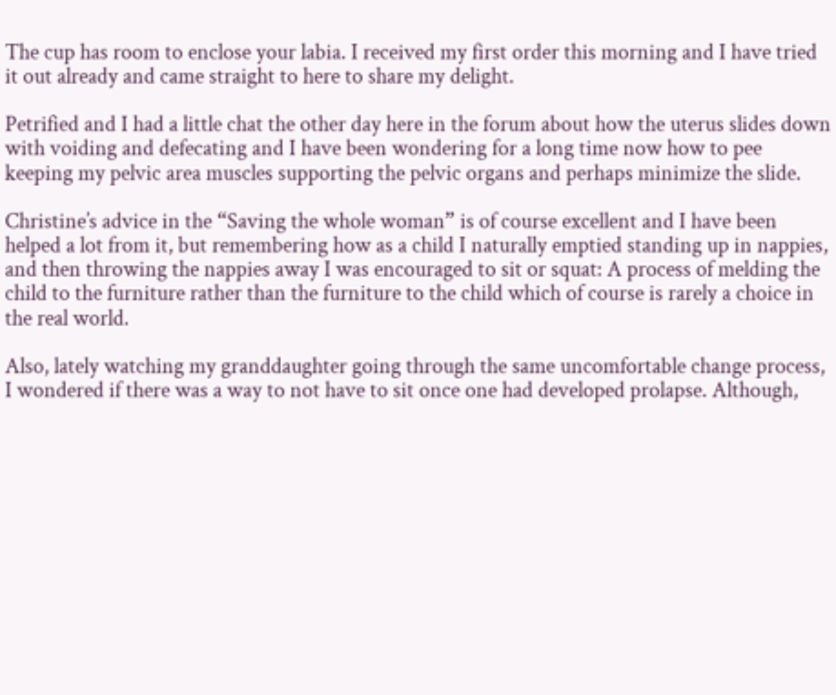The cup has room to enclose your labia. I received my first order this morning and I have tried it out already and came straight to here to share my delight.

Petrified and I had a little chat the other day here in the forum about how the uterus slides down with voiding and defecating and I have been wondering for a long time now how to pee keeping my pelvic area muscles supporting the pelvic organs and perhaps minimize the slide.

Christine’s advice in the “Saving the whole woman” is of course excellent and I have been helped a lot from it, but remembering how as a child I naturally emptied standing up in nappies, and then throwing the nappies away I was encouraged to sit or squat: A process of melding the child to the furniture rather than the furniture to the child which of course is rarely a choice in the real world.

Also, lately watching my granddaughter going through the same uncomfortable change process, I wondered if there was a way to not have to sit once one had developed prolapse. Although,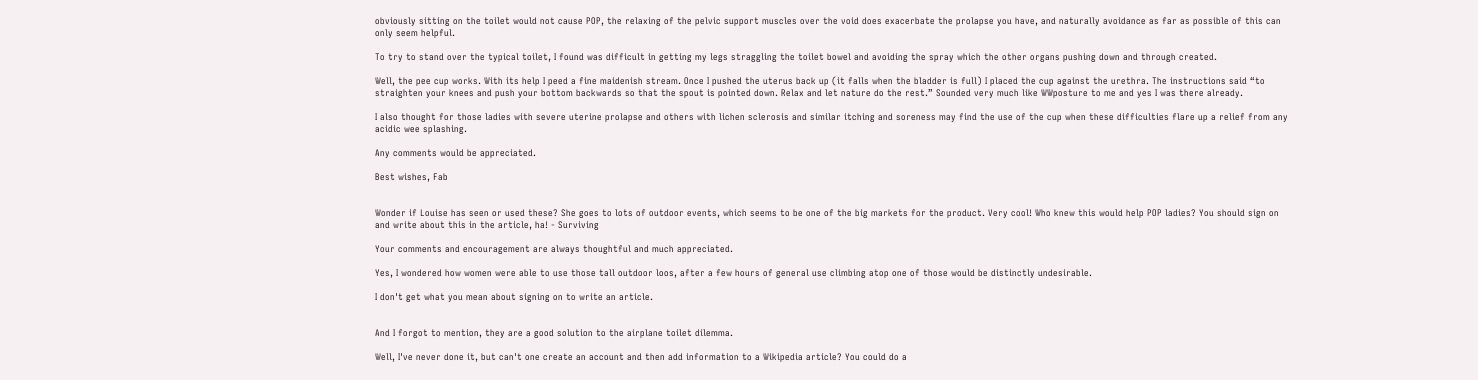obviously sitting on the toilet would not cause POP, the relaxing of the pelvic support muscles over the void does exacerbate the prolapse you have, and naturally avoidance as far as possible of this can only seem helpful.

To try to stand over the typical toilet, I found was difficult in getting my legs straggling the toilet bowel and avoiding the spray which the other organs pushing down and through created.

Well, the pee cup works. With its help I peed a fine maidenish stream. Once I pushed the uterus back up (it falls when the bladder is full) I placed the cup against the urethra. The instructions said “to straighten your knees and push your bottom backwards so that the spout is pointed down. Relax and let nature do the rest.” Sounded very much like WWposture to me and yes I was there already.

I also thought for those ladies with severe uterine prolapse and others with lichen sclerosis and similar itching and soreness may find the use of the cup when these difficulties flare up a relief from any acidic wee splashing.

Any comments would be appreciated.

Best wishes, Fab


Wonder if Louise has seen or used these? She goes to lots of outdoor events, which seems to be one of the big markets for the product. Very cool! Who knew this would help POP ladies? You should sign on and write about this in the article, ha! - Surviving

Your comments and encouragement are always thoughtful and much appreciated.

Yes, I wondered how women were able to use those tall outdoor loos, after a few hours of general use climbing atop one of those would be distinctly undesirable.

I don't get what you mean about signing on to write an article.


And I forgot to mention, they are a good solution to the airplane toilet dilemma.

Well, I've never done it, but can't one create an account and then add information to a Wikipedia article? You could do a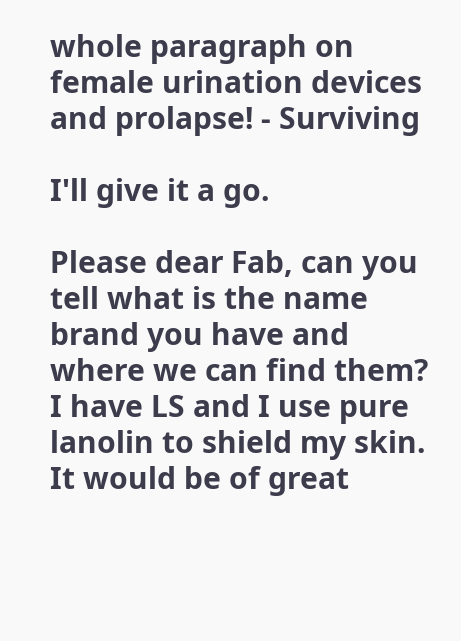whole paragraph on female urination devices and prolapse! - Surviving

I'll give it a go.

Please dear Fab, can you tell what is the name brand you have and where we can find them?
I have LS and I use pure lanolin to shield my skin.
It would be of great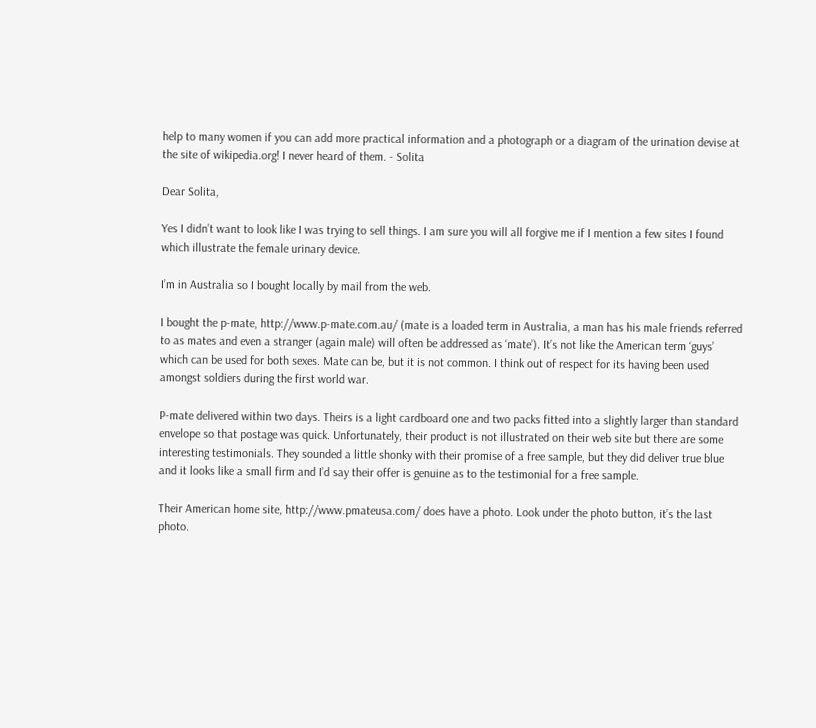help to many women if you can add more practical information and a photograph or a diagram of the urination devise at the site of wikipedia.org! I never heard of them. - Solita

Dear Solita,

Yes I didn’t want to look like I was trying to sell things. I am sure you will all forgive me if I mention a few sites I found which illustrate the female urinary device.

I’m in Australia so I bought locally by mail from the web.

I bought the p-mate, http://www.p-mate.com.au/ (mate is a loaded term in Australia, a man has his male friends referred to as mates and even a stranger (again male) will often be addressed as ‘mate’). It’s not like the American term ‘guys’ which can be used for both sexes. Mate can be, but it is not common. I think out of respect for its having been used amongst soldiers during the first world war.

P-mate delivered within two days. Theirs is a light cardboard one and two packs fitted into a slightly larger than standard envelope so that postage was quick. Unfortunately, their product is not illustrated on their web site but there are some interesting testimonials. They sounded a little shonky with their promise of a free sample, but they did deliver true blue and it looks like a small firm and I’d say their offer is genuine as to the testimonial for a free sample.

Their American home site, http://www.pmateusa.com/ does have a photo. Look under the photo button, it’s the last photo.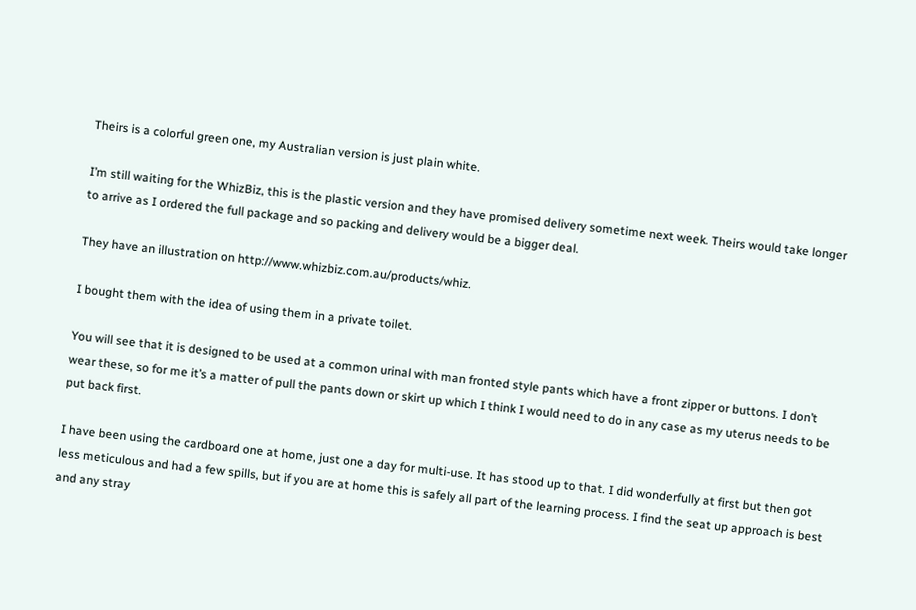Theirs is a colorful green one, my Australian version is just plain white.

I’m still waiting for the WhizBiz, this is the plastic version and they have promised delivery sometime next week. Theirs would take longer to arrive as I ordered the full package and so packing and delivery would be a bigger deal.

They have an illustration on http://www.whizbiz.com.au/products/whiz.

I bought them with the idea of using them in a private toilet.

You will see that it is designed to be used at a common urinal with man fronted style pants which have a front zipper or buttons. I don’t wear these, so for me it’s a matter of pull the pants down or skirt up which I think I would need to do in any case as my uterus needs to be put back first.

I have been using the cardboard one at home, just one a day for multi-use. It has stood up to that. I did wonderfully at first but then got less meticulous and had a few spills, but if you are at home this is safely all part of the learning process. I find the seat up approach is best and any stray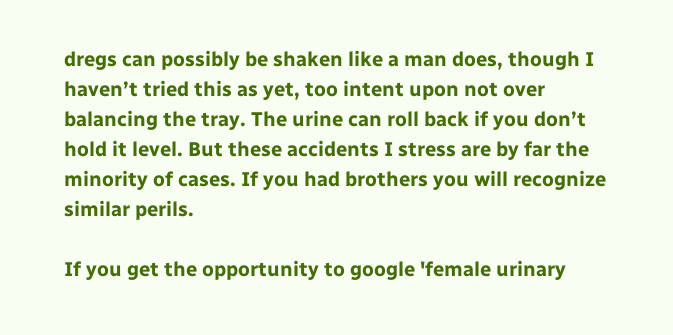dregs can possibly be shaken like a man does, though I haven’t tried this as yet, too intent upon not over balancing the tray. The urine can roll back if you don’t hold it level. But these accidents I stress are by far the minority of cases. If you had brothers you will recognize similar perils.

If you get the opportunity to google 'female urinary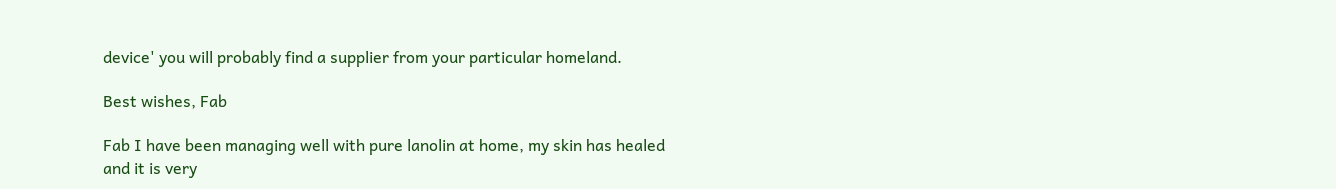device' you will probably find a supplier from your particular homeland.

Best wishes, Fab

Fab I have been managing well with pure lanolin at home, my skin has healed and it is very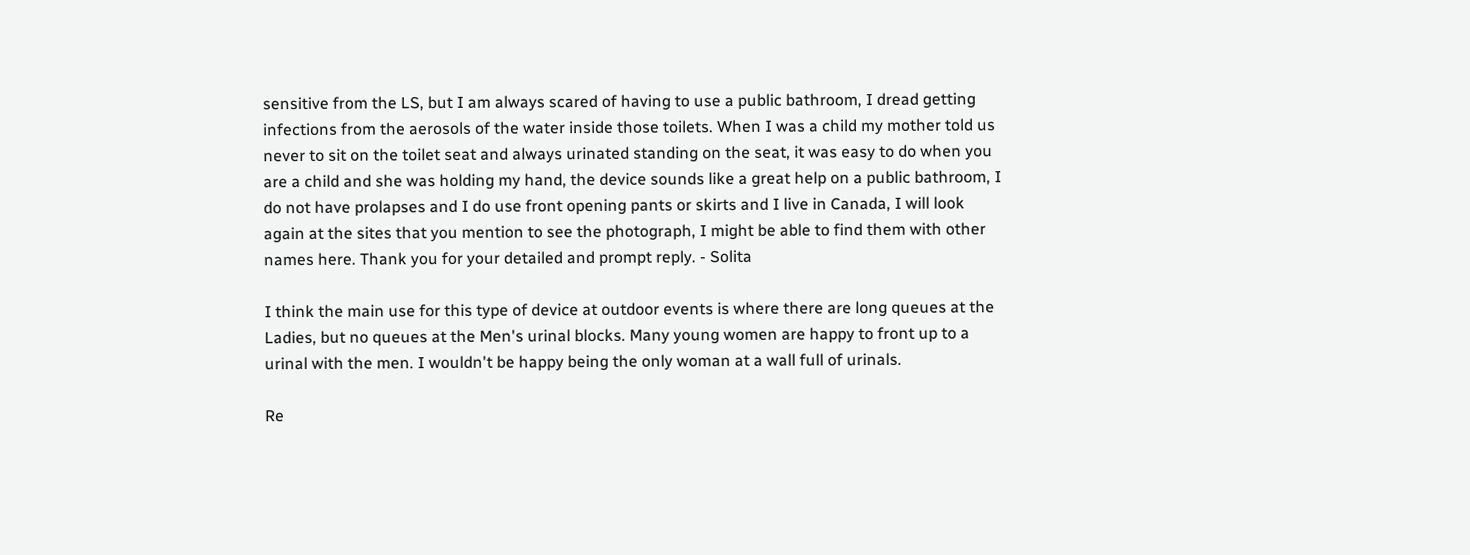sensitive from the LS, but I am always scared of having to use a public bathroom, I dread getting infections from the aerosols of the water inside those toilets. When I was a child my mother told us never to sit on the toilet seat and always urinated standing on the seat, it was easy to do when you are a child and she was holding my hand, the device sounds like a great help on a public bathroom, I do not have prolapses and I do use front opening pants or skirts and I live in Canada, I will look again at the sites that you mention to see the photograph, I might be able to find them with other names here. Thank you for your detailed and prompt reply. - Solita

I think the main use for this type of device at outdoor events is where there are long queues at the Ladies, but no queues at the Men's urinal blocks. Many young women are happy to front up to a urinal with the men. I wouldn't be happy being the only woman at a wall full of urinals.

Re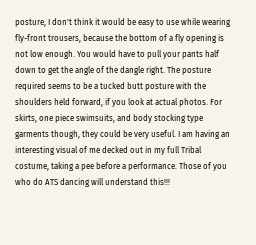posture, I don't think it would be easy to use while wearing fly-front trousers, because the bottom of a fly opening is not low enough. You would have to pull your pants half down to get the angle of the dangle right. The posture required seems to be a tucked butt posture with the shoulders held forward, if you look at actual photos. For skirts, one piece swimsuits, and body stocking type garments though, they could be very useful. I am having an interesting visual of me decked out in my full Tribal costume, taking a pee before a performance. Those of you who do ATS dancing will understand this!!!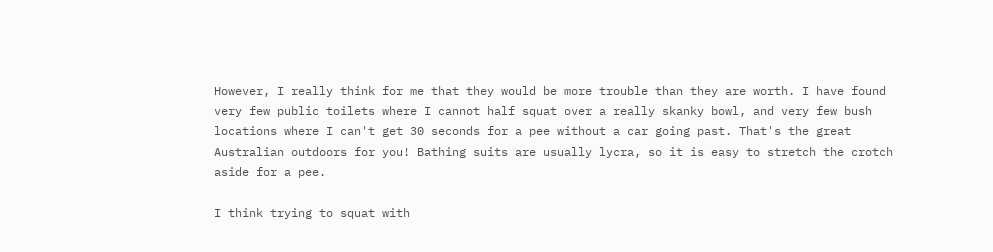However, I really think for me that they would be more trouble than they are worth. I have found very few public toilets where I cannot half squat over a really skanky bowl, and very few bush locations where I can't get 30 seconds for a pee without a car going past. That's the great Australian outdoors for you! Bathing suits are usually lycra, so it is easy to stretch the crotch aside for a pee.

I think trying to squat with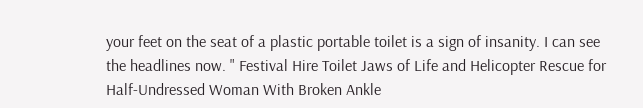your feet on the seat of a plastic portable toilet is a sign of insanity. I can see the headlines now. " Festival Hire Toilet Jaws of Life and Helicopter Rescue for Half-Undressed Woman With Broken Ankle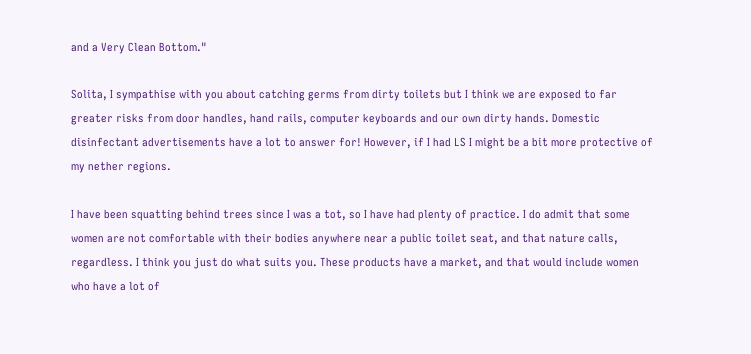and a Very Clean Bottom."

Solita, I sympathise with you about catching germs from dirty toilets but I think we are exposed to far greater risks from door handles, hand rails, computer keyboards and our own dirty hands. Domestic disinfectant advertisements have a lot to answer for! However, if I had LS I might be a bit more protective of my nether regions.

I have been squatting behind trees since I was a tot, so I have had plenty of practice. I do admit that some women are not comfortable with their bodies anywhere near a public toilet seat, and that nature calls, regardless. I think you just do what suits you. These products have a market, and that would include women who have a lot of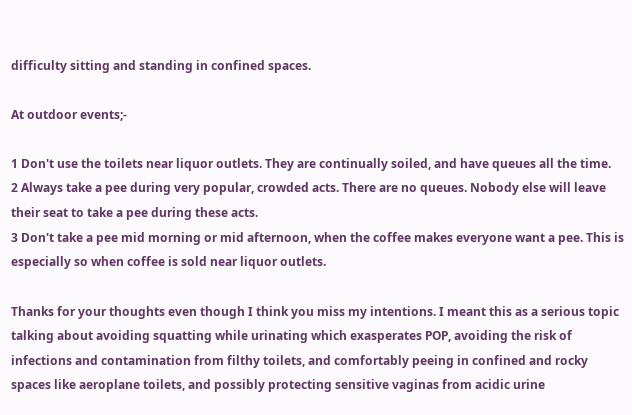difficulty sitting and standing in confined spaces.

At outdoor events;-

1 Don't use the toilets near liquor outlets. They are continually soiled, and have queues all the time.
2 Always take a pee during very popular, crowded acts. There are no queues. Nobody else will leave their seat to take a pee during these acts.
3 Don't take a pee mid morning or mid afternoon, when the coffee makes everyone want a pee. This is especially so when coffee is sold near liquor outlets.

Thanks for your thoughts even though I think you miss my intentions. I meant this as a serious topic talking about avoiding squatting while urinating which exasperates POP, avoiding the risk of infections and contamination from filthy toilets, and comfortably peeing in confined and rocky spaces like aeroplane toilets, and possibly protecting sensitive vaginas from acidic urine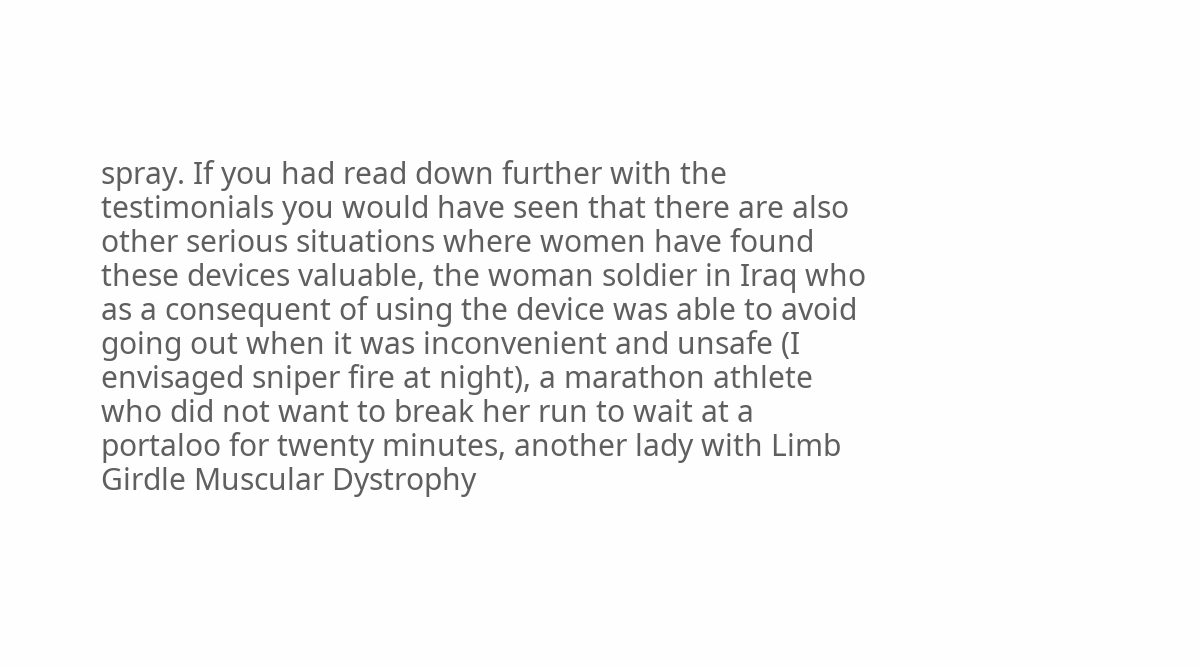spray. If you had read down further with the testimonials you would have seen that there are also other serious situations where women have found these devices valuable, the woman soldier in Iraq who as a consequent of using the device was able to avoid going out when it was inconvenient and unsafe (I envisaged sniper fire at night), a marathon athlete who did not want to break her run to wait at a portaloo for twenty minutes, another lady with Limb Girdle Muscular Dystrophy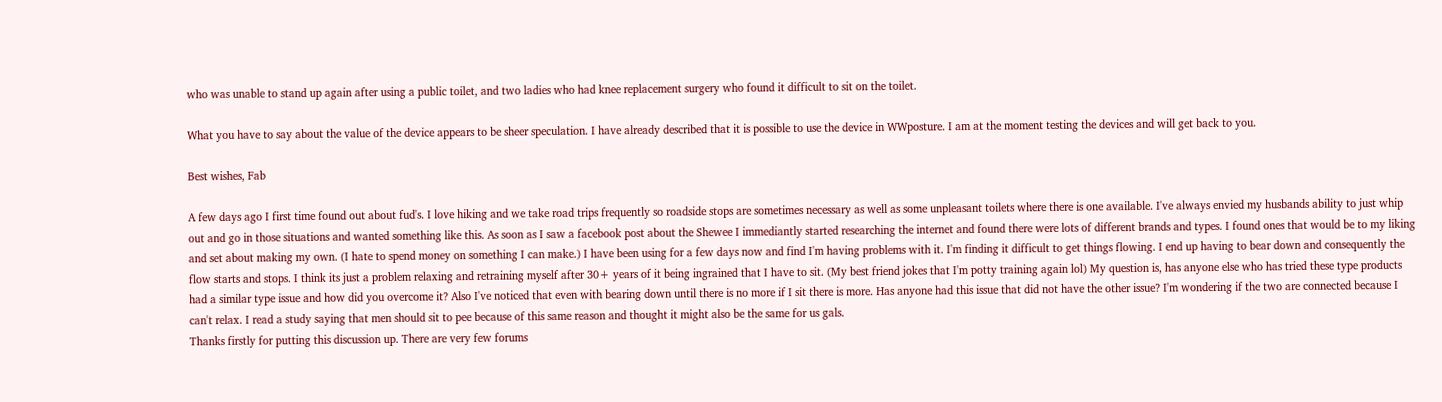who was unable to stand up again after using a public toilet, and two ladies who had knee replacement surgery who found it difficult to sit on the toilet.

What you have to say about the value of the device appears to be sheer speculation. I have already described that it is possible to use the device in WWposture. I am at the moment testing the devices and will get back to you.

Best wishes, Fab

A few days ago I first time found out about fud's. I love hiking and we take road trips frequently so roadside stops are sometimes necessary as well as some unpleasant toilets where there is one available. I've always envied my husbands ability to just whip out and go in those situations and wanted something like this. As soon as I saw a facebook post about the Shewee I immediantly started researching the internet and found there were lots of different brands and types. I found ones that would be to my liking and set about making my own. (I hate to spend money on something I can make.) I have been using for a few days now and find I'm having problems with it. I'm finding it difficult to get things flowing. I end up having to bear down and consequently the flow starts and stops. I think its just a problem relaxing and retraining myself after 30+ years of it being ingrained that I have to sit. (My best friend jokes that I'm potty training again lol) My question is, has anyone else who has tried these type products had a similar type issue and how did you overcome it? Also I've noticed that even with bearing down until there is no more if I sit there is more. Has anyone had this issue that did not have the other issue? I'm wondering if the two are connected because I can't relax. I read a study saying that men should sit to pee because of this same reason and thought it might also be the same for us gals.
Thanks firstly for putting this discussion up. There are very few forums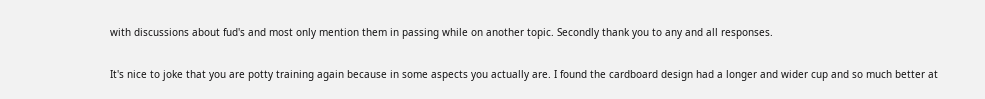with discussions about fud's and most only mention them in passing while on another topic. Secondly thank you to any and all responses.

It's nice to joke that you are potty training again because in some aspects you actually are. I found the cardboard design had a longer and wider cup and so much better at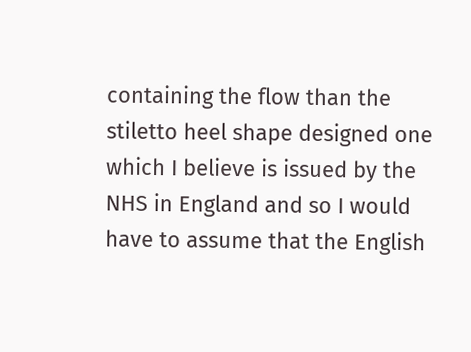containing the flow than the stiletto heel shape designed one which I believe is issued by the NHS in England and so I would have to assume that the English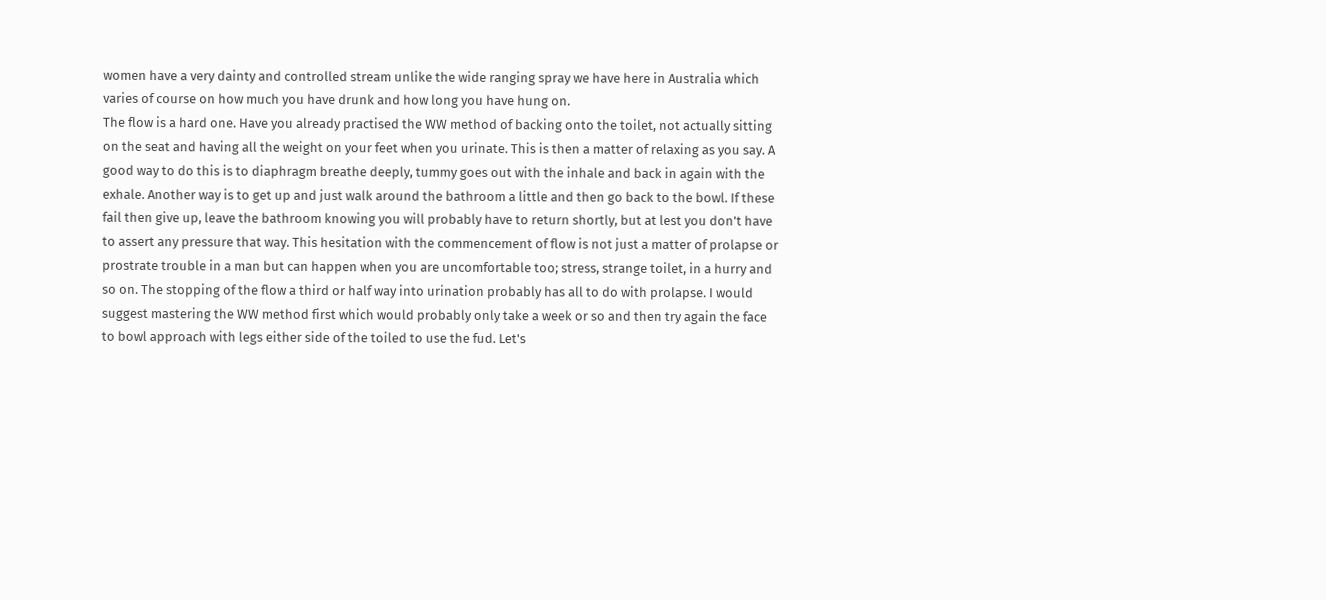women have a very dainty and controlled stream unlike the wide ranging spray we have here in Australia which varies of course on how much you have drunk and how long you have hung on.
The flow is a hard one. Have you already practised the WW method of backing onto the toilet, not actually sitting on the seat and having all the weight on your feet when you urinate. This is then a matter of relaxing as you say. A good way to do this is to diaphragm breathe deeply, tummy goes out with the inhale and back in again with the exhale. Another way is to get up and just walk around the bathroom a little and then go back to the bowl. If these fail then give up, leave the bathroom knowing you will probably have to return shortly, but at lest you don't have to assert any pressure that way. This hesitation with the commencement of flow is not just a matter of prolapse or prostrate trouble in a man but can happen when you are uncomfortable too; stress, strange toilet, in a hurry and so on. The stopping of the flow a third or half way into urination probably has all to do with prolapse. I would suggest mastering the WW method first which would probably only take a week or so and then try again the face to bowl approach with legs either side of the toiled to use the fud. Let's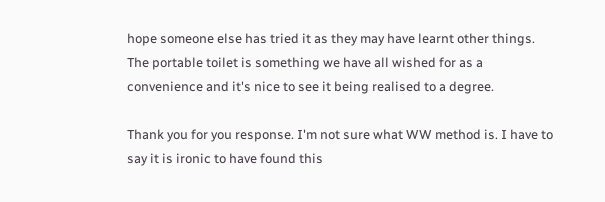hope someone else has tried it as they may have learnt other things. The portable toilet is something we have all wished for as a convenience and it's nice to see it being realised to a degree.

Thank you for you response. I'm not sure what WW method is. I have to say it is ironic to have found this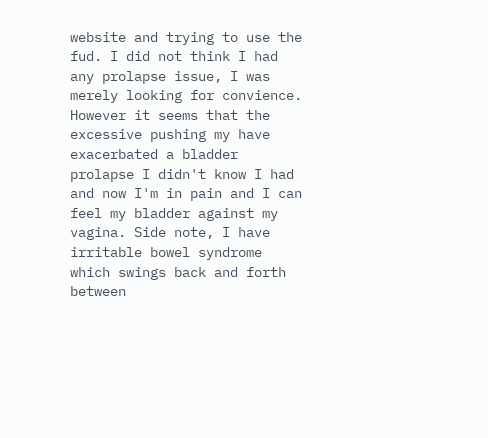website and trying to use the fud. I did not think I had any prolapse issue, I was merely looking for convience. However it seems that the excessive pushing my have exacerbated a bladder prolapse I didn't know I had and now I'm in pain and I can feel my bladder against my vagina. Side note, I have irritable bowel syndrome which swings back and forth between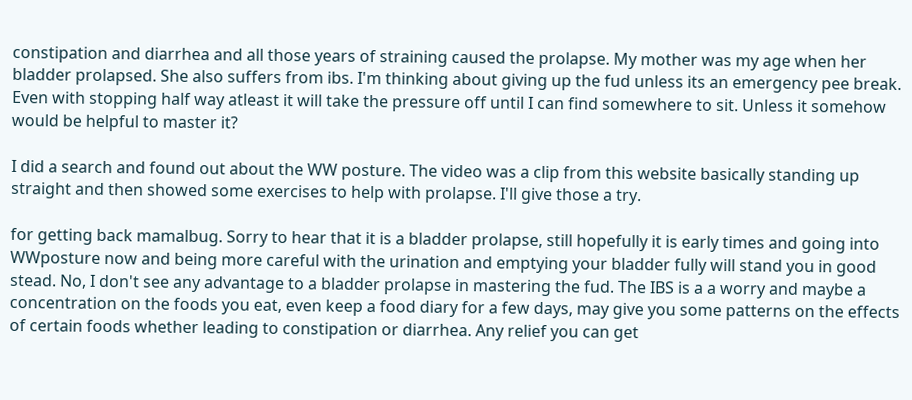constipation and diarrhea and all those years of straining caused the prolapse. My mother was my age when her bladder prolapsed. She also suffers from ibs. I'm thinking about giving up the fud unless its an emergency pee break. Even with stopping half way atleast it will take the pressure off until I can find somewhere to sit. Unless it somehow would be helpful to master it?

I did a search and found out about the WW posture. The video was a clip from this website basically standing up straight and then showed some exercises to help with prolapse. I'll give those a try.

for getting back mamalbug. Sorry to hear that it is a bladder prolapse, still hopefully it is early times and going into WWposture now and being more careful with the urination and emptying your bladder fully will stand you in good stead. No, I don't see any advantage to a bladder prolapse in mastering the fud. The IBS is a a worry and maybe a concentration on the foods you eat, even keep a food diary for a few days, may give you some patterns on the effects of certain foods whether leading to constipation or diarrhea. Any relief you can get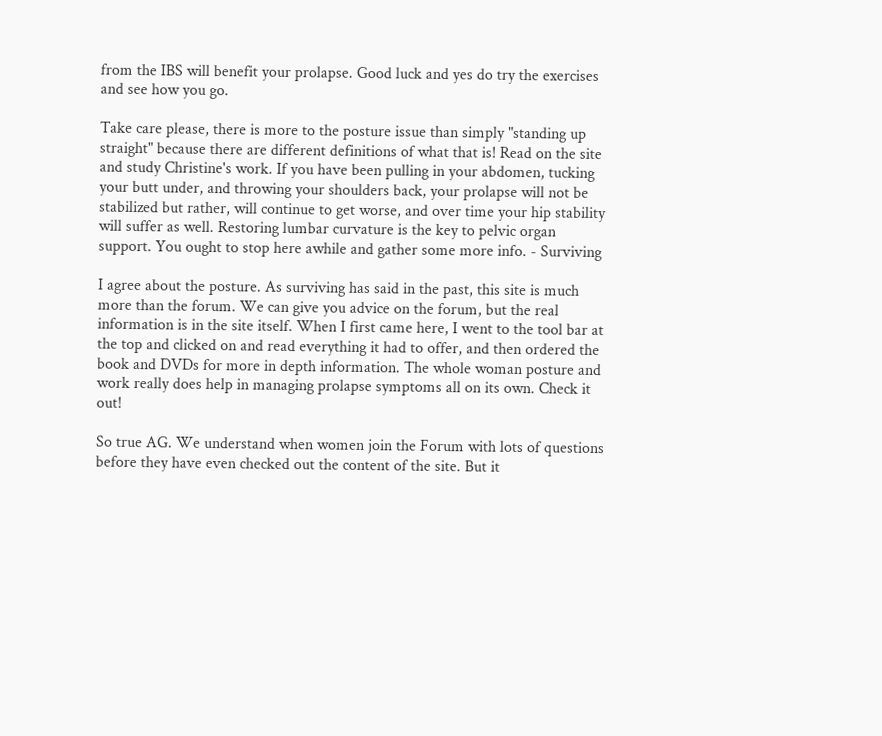from the IBS will benefit your prolapse. Good luck and yes do try the exercises and see how you go.

Take care please, there is more to the posture issue than simply "standing up straight" because there are different definitions of what that is! Read on the site and study Christine's work. If you have been pulling in your abdomen, tucking your butt under, and throwing your shoulders back, your prolapse will not be stabilized but rather, will continue to get worse, and over time your hip stability will suffer as well. Restoring lumbar curvature is the key to pelvic organ support. You ought to stop here awhile and gather some more info. - Surviving

I agree about the posture. As surviving has said in the past, this site is much more than the forum. We can give you advice on the forum, but the real information is in the site itself. When I first came here, I went to the tool bar at the top and clicked on and read everything it had to offer, and then ordered the book and DVDs for more in depth information. The whole woman posture and work really does help in managing prolapse symptoms all on its own. Check it out!

So true AG. We understand when women join the Forum with lots of questions before they have even checked out the content of the site. But it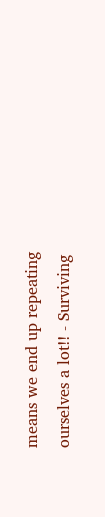means we end up repeating ourselves a lot!! - Surviving